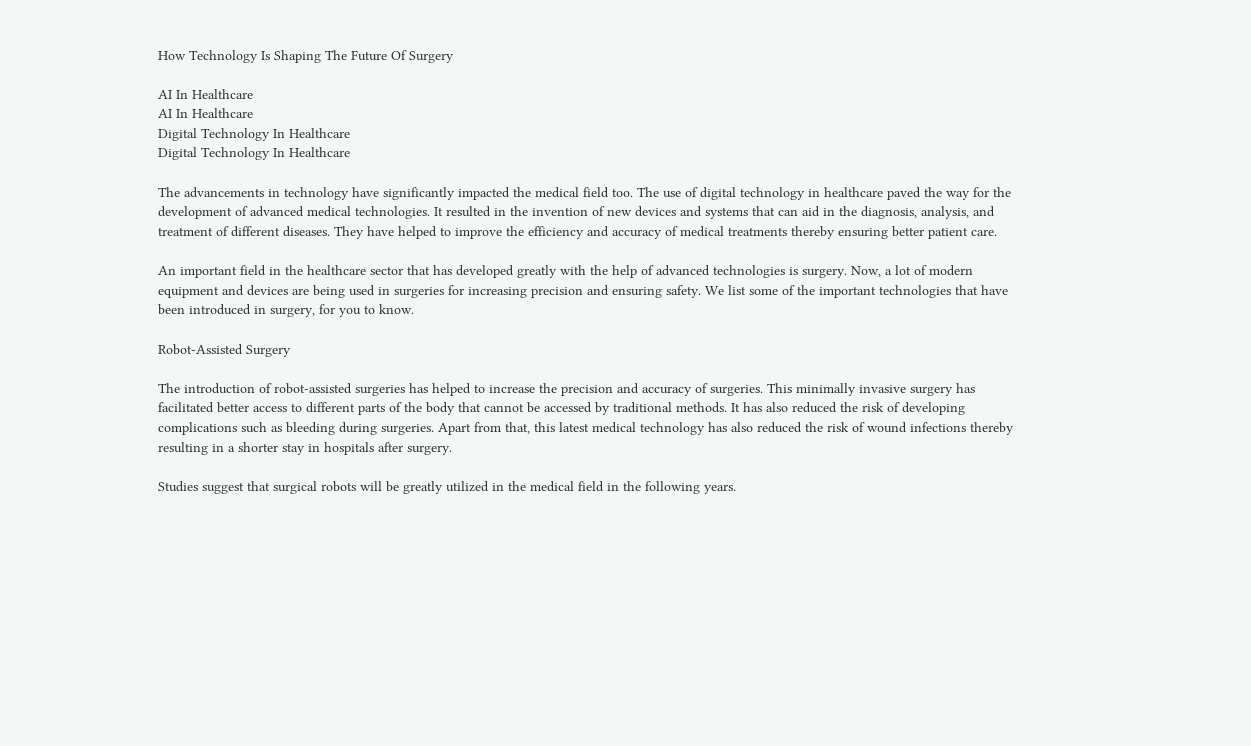How Technology Is Shaping The Future Of Surgery

AI In Healthcare
AI In Healthcare
Digital Technology In Healthcare
Digital Technology In Healthcare

The advancements in technology have significantly impacted the medical field too. The use of digital technology in healthcare paved the way for the development of advanced medical technologies. It resulted in the invention of new devices and systems that can aid in the diagnosis, analysis, and treatment of different diseases. They have helped to improve the efficiency and accuracy of medical treatments thereby ensuring better patient care.

An important field in the healthcare sector that has developed greatly with the help of advanced technologies is surgery. Now, a lot of modern equipment and devices are being used in surgeries for increasing precision and ensuring safety. We list some of the important technologies that have been introduced in surgery, for you to know.

Robot-Assisted Surgery

The introduction of robot-assisted surgeries has helped to increase the precision and accuracy of surgeries. This minimally invasive surgery has facilitated better access to different parts of the body that cannot be accessed by traditional methods. It has also reduced the risk of developing complications such as bleeding during surgeries. Apart from that, this latest medical technology has also reduced the risk of wound infections thereby resulting in a shorter stay in hospitals after surgery.

Studies suggest that surgical robots will be greatly utilized in the medical field in the following years.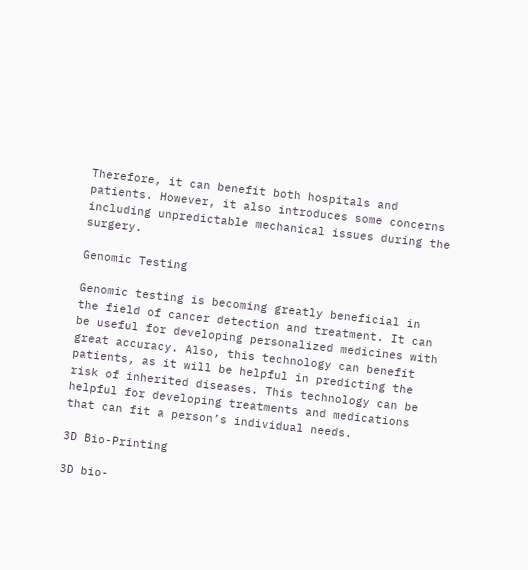Therefore, it can benefit both hospitals and patients. However, it also introduces some concerns including unpredictable mechanical issues during the surgery.

Genomic Testing

Genomic testing is becoming greatly beneficial in the field of cancer detection and treatment. It can be useful for developing personalized medicines with great accuracy. Also, this technology can benefit patients, as it will be helpful in predicting the risk of inherited diseases. This technology can be helpful for developing treatments and medications that can fit a person’s individual needs.

3D Bio-Printing

3D bio-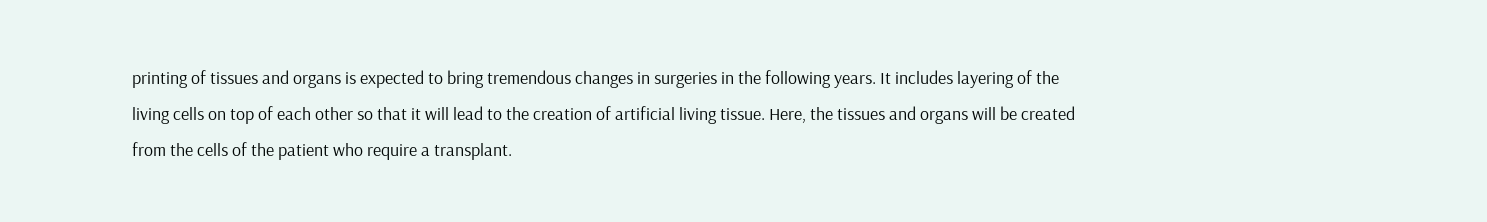printing of tissues and organs is expected to bring tremendous changes in surgeries in the following years. It includes layering of the living cells on top of each other so that it will lead to the creation of artificial living tissue. Here, the tissues and organs will be created from the cells of the patient who require a transplant.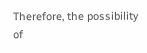Therefore, the possibility of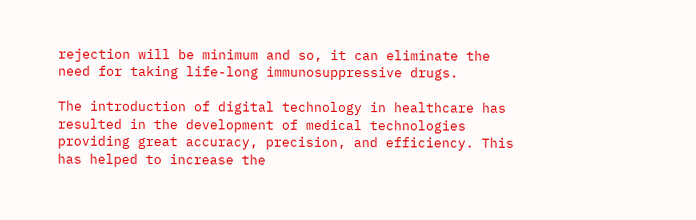rejection will be minimum and so, it can eliminate the need for taking life-long immunosuppressive drugs.

The introduction of digital technology in healthcare has resulted in the development of medical technologies providing great accuracy, precision, and efficiency. This has helped to increase the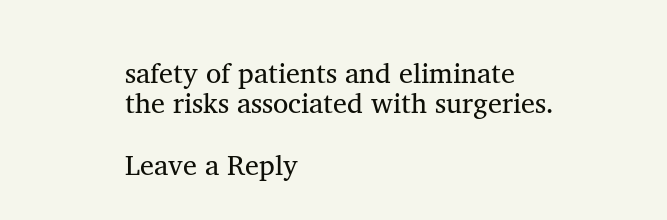safety of patients and eliminate the risks associated with surgeries.

Leave a Reply